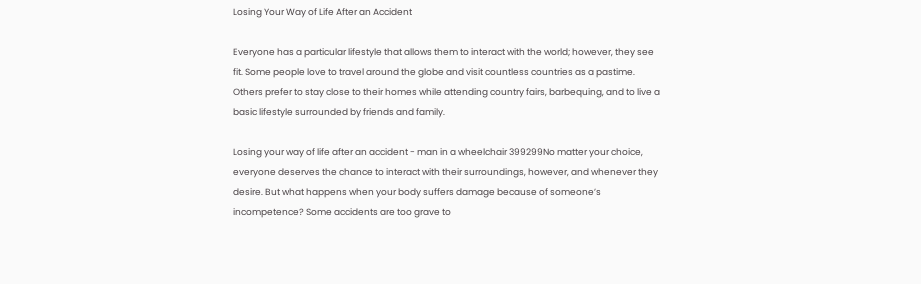Losing Your Way of Life After an Accident

Everyone has a particular lifestyle that allows them to interact with the world; however, they see fit. Some people love to travel around the globe and visit countless countries as a pastime. Others prefer to stay close to their homes while attending country fairs, barbequing, and to live a basic lifestyle surrounded by friends and family.

Losing your way of life after an accident - man in a wheelchair 399299No matter your choice, everyone deserves the chance to interact with their surroundings, however, and whenever they desire. But what happens when your body suffers damage because of someone’s incompetence? Some accidents are too grave to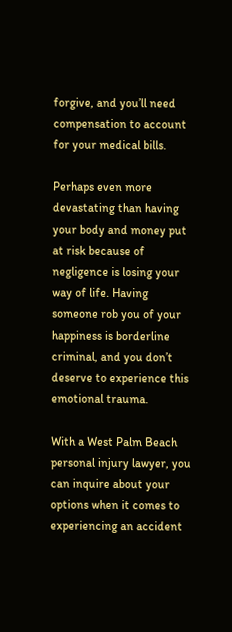forgive, and you’ll need compensation to account for your medical bills.

Perhaps even more devastating than having your body and money put at risk because of negligence is losing your way of life. Having someone rob you of your happiness is borderline criminal, and you don’t deserve to experience this emotional trauma.

With a West Palm Beach personal injury lawyer, you can inquire about your options when it comes to experiencing an accident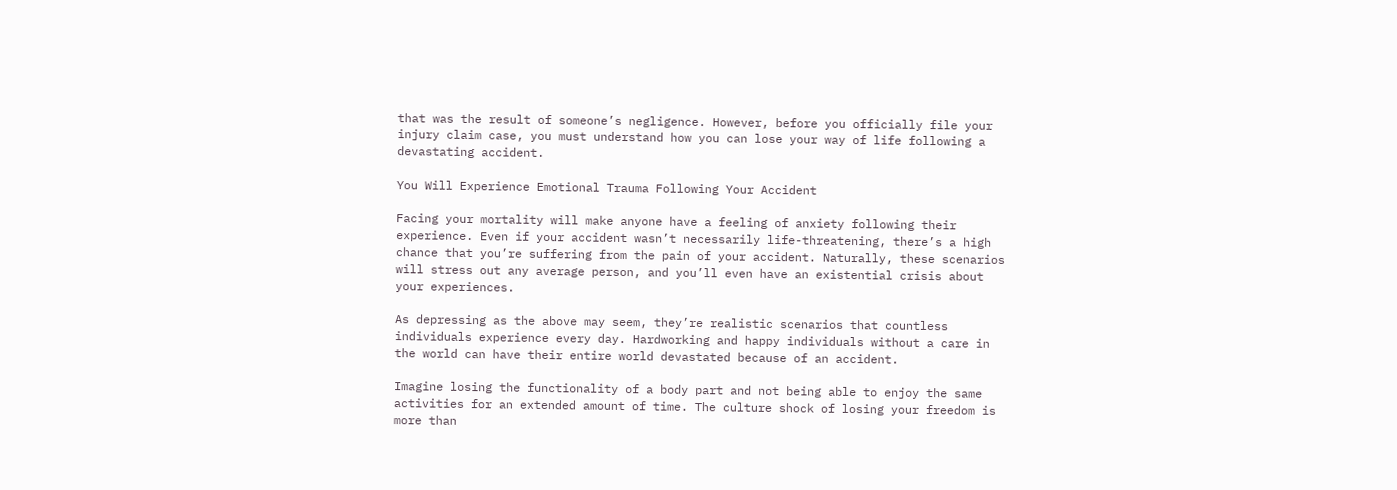that was the result of someone’s negligence. However, before you officially file your injury claim case, you must understand how you can lose your way of life following a devastating accident.

You Will Experience Emotional Trauma Following Your Accident

Facing your mortality will make anyone have a feeling of anxiety following their experience. Even if your accident wasn’t necessarily life-threatening, there’s a high chance that you’re suffering from the pain of your accident. Naturally, these scenarios will stress out any average person, and you’ll even have an existential crisis about your experiences.

As depressing as the above may seem, they’re realistic scenarios that countless individuals experience every day. Hardworking and happy individuals without a care in the world can have their entire world devastated because of an accident.

Imagine losing the functionality of a body part and not being able to enjoy the same activities for an extended amount of time. The culture shock of losing your freedom is more than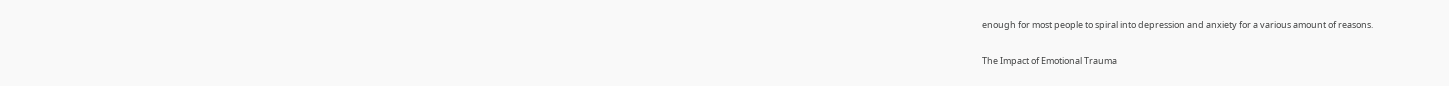enough for most people to spiral into depression and anxiety for a various amount of reasons.

The Impact of Emotional Trauma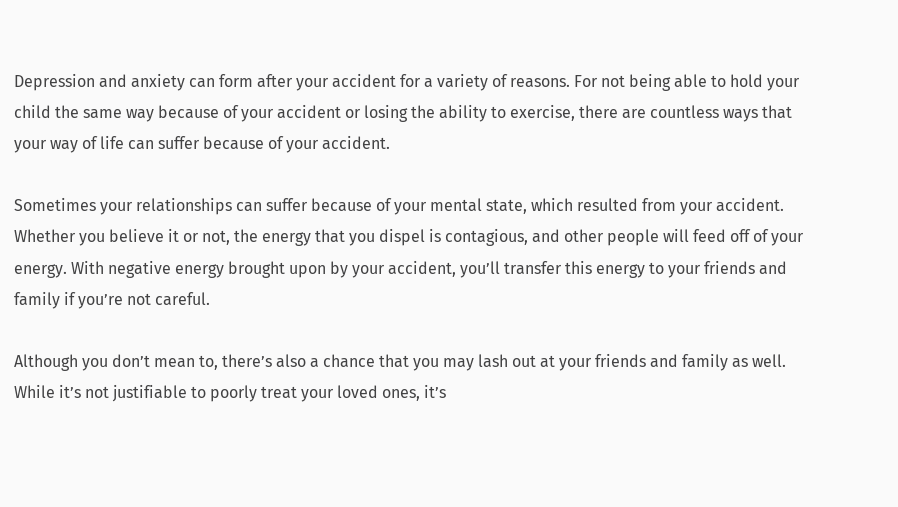Depression and anxiety can form after your accident for a variety of reasons. For not being able to hold your child the same way because of your accident or losing the ability to exercise, there are countless ways that your way of life can suffer because of your accident.

Sometimes your relationships can suffer because of your mental state, which resulted from your accident. Whether you believe it or not, the energy that you dispel is contagious, and other people will feed off of your energy. With negative energy brought upon by your accident, you’ll transfer this energy to your friends and family if you’re not careful.

Although you don’t mean to, there’s also a chance that you may lash out at your friends and family as well. While it’s not justifiable to poorly treat your loved ones, it’s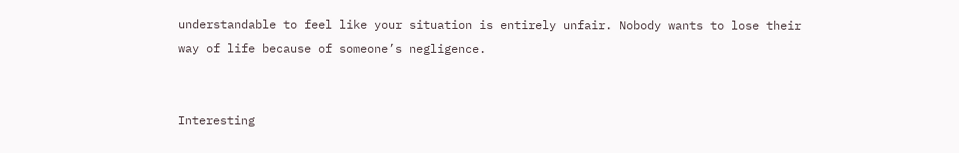understandable to feel like your situation is entirely unfair. Nobody wants to lose their way of life because of someone’s negligence.


Interesting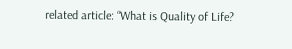related article: “What is Quality of Life?